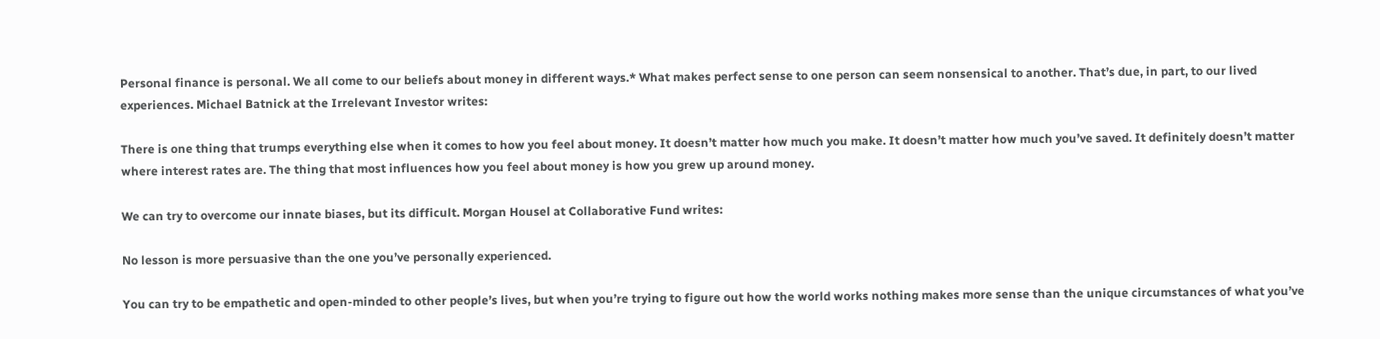Personal finance is personal. We all come to our beliefs about money in different ways.* What makes perfect sense to one person can seem nonsensical to another. That’s due, in part, to our lived experiences. Michael Batnick at the Irrelevant Investor writes:

There is one thing that trumps everything else when it comes to how you feel about money. It doesn’t matter how much you make. It doesn’t matter how much you’ve saved. It definitely doesn’t matter where interest rates are. The thing that most influences how you feel about money is how you grew up around money.

We can try to overcome our innate biases, but its difficult. Morgan Housel at Collaborative Fund writes:

No lesson is more persuasive than the one you’ve personally experienced.

You can try to be empathetic and open-minded to other people’s lives, but when you’re trying to figure out how the world works nothing makes more sense than the unique circumstances of what you’ve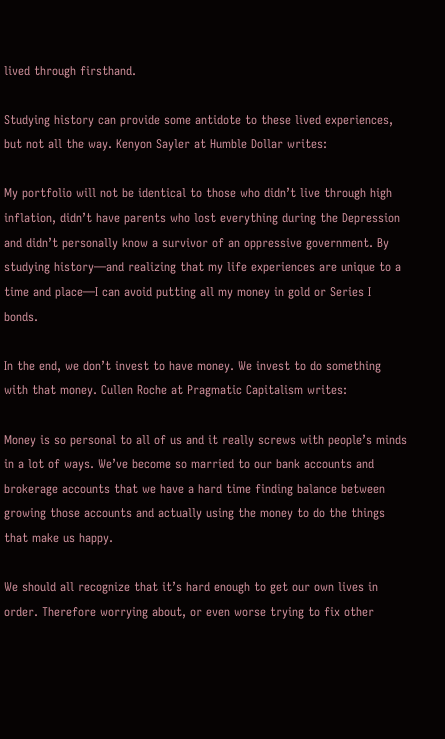lived through firsthand.

Studying history can provide some antidote to these lived experiences, but not all the way. Kenyon Sayler at Humble Dollar writes:

My portfolio will not be identical to those who didn’t live through high inflation, didn’t have parents who lost everything during the Depression and didn’t personally know a survivor of an oppressive government. By studying history—and realizing that my life experiences are unique to a time and place—I can avoid putting all my money in gold or Series I bonds.

In the end, we don’t invest to have money. We invest to do something with that money. Cullen Roche at Pragmatic Capitalism writes:

Money is so personal to all of us and it really screws with people’s minds in a lot of ways. We’ve become so married to our bank accounts and brokerage accounts that we have a hard time finding balance between growing those accounts and actually using the money to do the things that make us happy.

We should all recognize that it’s hard enough to get our own lives in order. Therefore worrying about, or even worse trying to fix other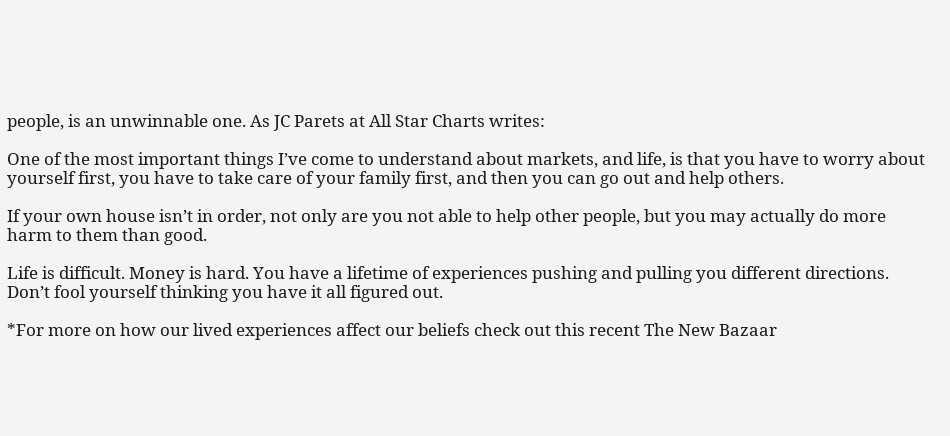people, is an unwinnable one. As JC Parets at All Star Charts writes:

One of the most important things I’ve come to understand about markets, and life, is that you have to worry about yourself first, you have to take care of your family first, and then you can go out and help others.

If your own house isn’t in order, not only are you not able to help other people, but you may actually do more harm to them than good.

Life is difficult. Money is hard. You have a lifetime of experiences pushing and pulling you different directions. Don’t fool yourself thinking you have it all figured out.

*For more on how our lived experiences affect our beliefs check out this recent The New Bazaar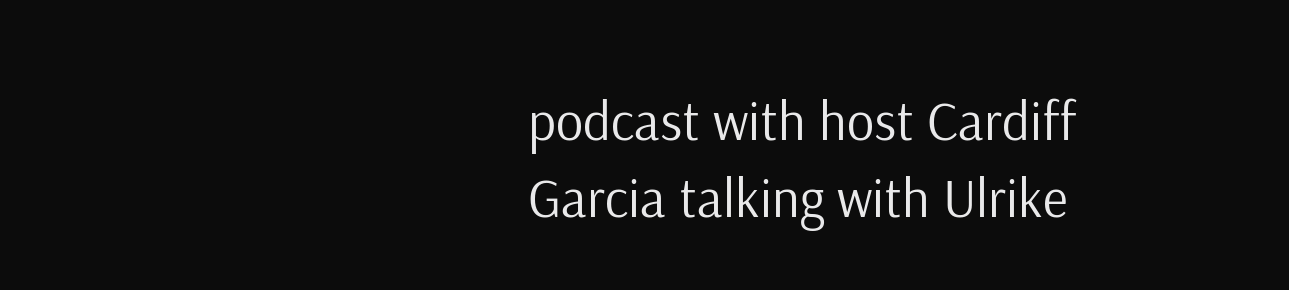podcast with host Cardiff Garcia talking with Ulrike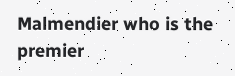Malmendier who is the premier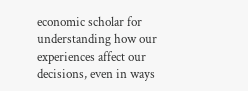economic scholar for understanding how our experiences affect our decisions, even in ways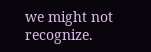we might not recognize.